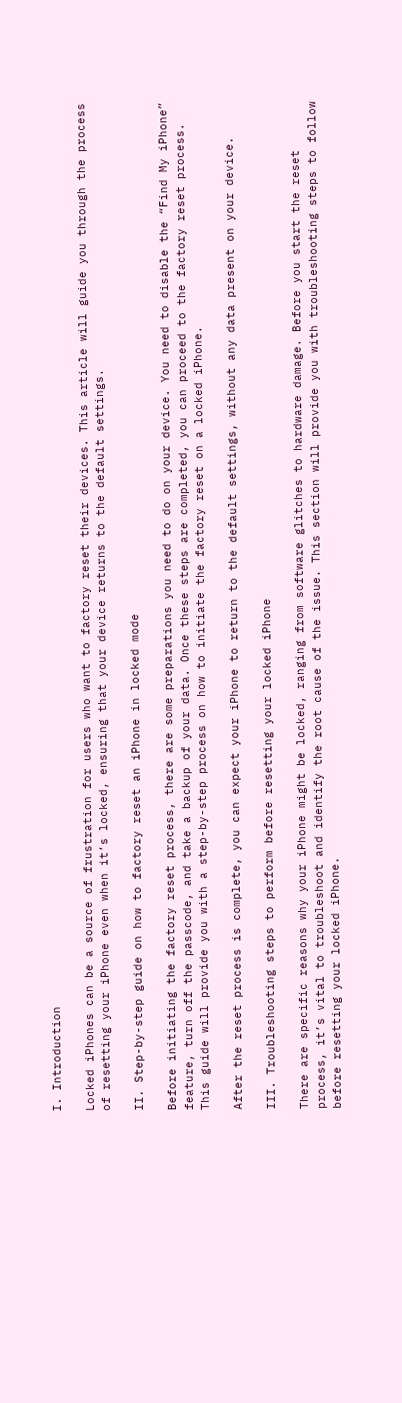I. Introduction

Locked iPhones can be a source of frustration for users who want to factory reset their devices. This article will guide you through the process of resetting your iPhone even when it’s locked, ensuring that your device returns to the default settings.

II. Step-by-step guide on how to factory reset an iPhone in locked mode

Before initiating the factory reset process, there are some preparations you need to do on your device. You need to disable the “Find My iPhone” feature, turn off the passcode, and take a backup of your data. Once these steps are completed, you can proceed to the factory reset process. This guide will provide you with a step-by-step process on how to initiate the factory reset on a locked iPhone.

After the reset process is complete, you can expect your iPhone to return to the default settings, without any data present on your device.

III. Troubleshooting steps to perform before resetting your locked iPhone

There are specific reasons why your iPhone might be locked, ranging from software glitches to hardware damage. Before you start the reset process, it’s vital to troubleshoot and identify the root cause of the issue. This section will provide you with troubleshooting steps to follow before resetting your locked iPhone.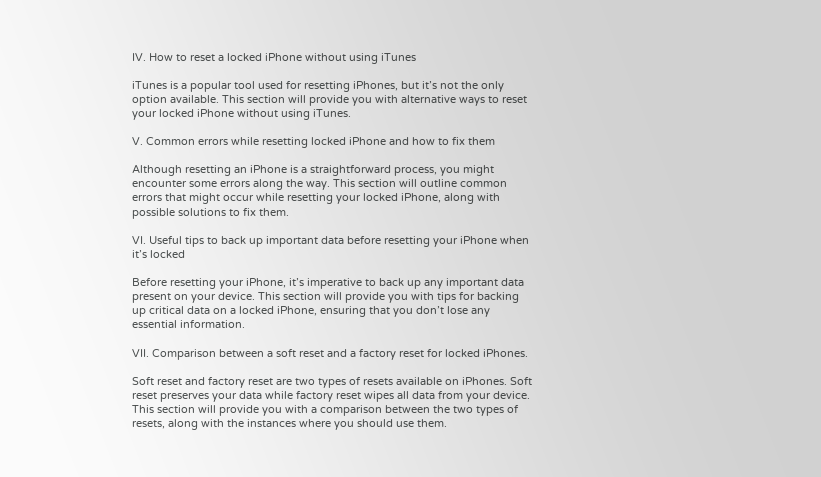IV. How to reset a locked iPhone without using iTunes

iTunes is a popular tool used for resetting iPhones, but it’s not the only option available. This section will provide you with alternative ways to reset your locked iPhone without using iTunes.

V. Common errors while resetting locked iPhone and how to fix them

Although resetting an iPhone is a straightforward process, you might encounter some errors along the way. This section will outline common errors that might occur while resetting your locked iPhone, along with possible solutions to fix them.

VI. Useful tips to back up important data before resetting your iPhone when it’s locked

Before resetting your iPhone, it’s imperative to back up any important data present on your device. This section will provide you with tips for backing up critical data on a locked iPhone, ensuring that you don’t lose any essential information.

VII. Comparison between a soft reset and a factory reset for locked iPhones.

Soft reset and factory reset are two types of resets available on iPhones. Soft reset preserves your data while factory reset wipes all data from your device. This section will provide you with a comparison between the two types of resets, along with the instances where you should use them.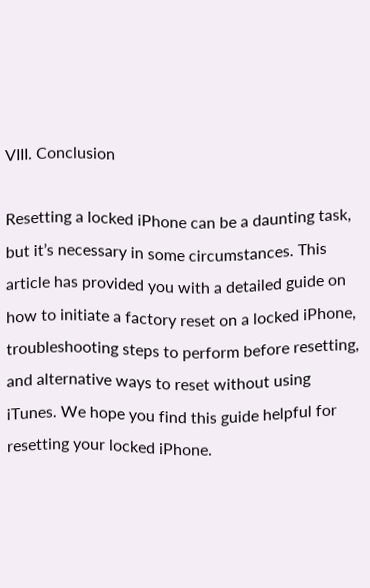VIII. Conclusion

Resetting a locked iPhone can be a daunting task, but it’s necessary in some circumstances. This article has provided you with a detailed guide on how to initiate a factory reset on a locked iPhone, troubleshooting steps to perform before resetting, and alternative ways to reset without using iTunes. We hope you find this guide helpful for resetting your locked iPhone.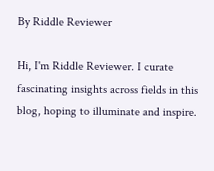By Riddle Reviewer

Hi, I'm Riddle Reviewer. I curate fascinating insights across fields in this blog, hoping to illuminate and inspire.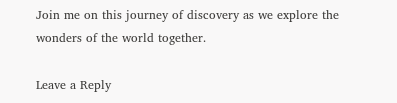Join me on this journey of discovery as we explore the wonders of the world together.

Leave a Reply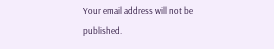Your email address will not be published.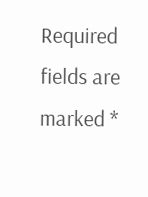Required fields are marked *